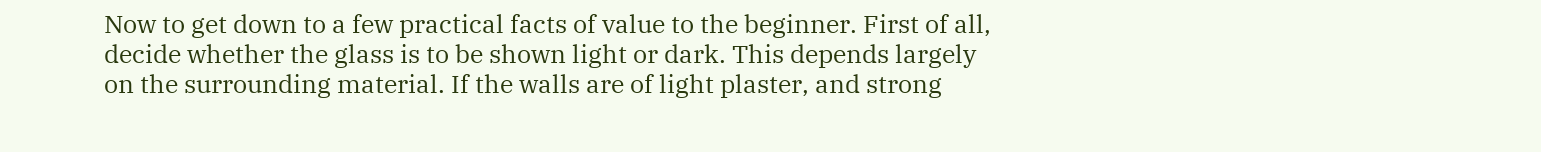Now to get down to a few practical facts of value to the beginner. First of all, decide whether the glass is to be shown light or dark. This depends largely on the surrounding material. If the walls are of light plaster, and strong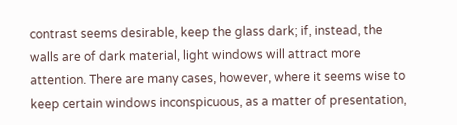contrast seems desirable, keep the glass dark; if, instead, the walls are of dark material, light windows will attract more attention. There are many cases, however, where it seems wise to keep certain windows inconspicuous, as a matter of presentation,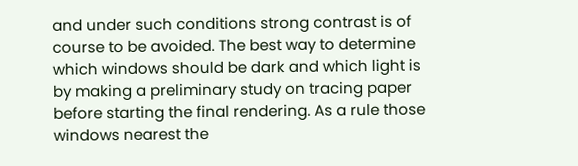and under such conditions strong contrast is of course to be avoided. The best way to determine which windows should be dark and which light is by making a preliminary study on tracing paper before starting the final rendering. As a rule those windows nearest the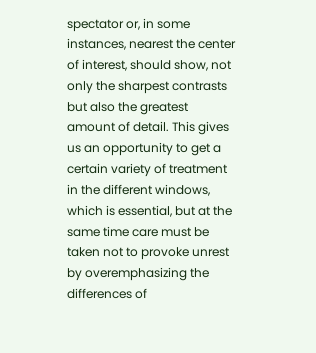spectator or, in some instances, nearest the center of interest, should show, not only the sharpest contrasts but also the greatest amount of detail. This gives us an opportunity to get a certain variety of treatment in the different windows, which is essential, but at the same time care must be taken not to provoke unrest by overemphasizing the differences of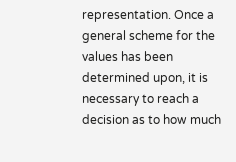representation. Once a general scheme for the values has been determined upon, it is necessary to reach a decision as to how much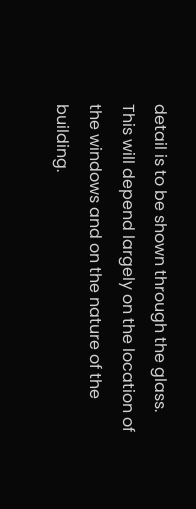detail is to be shown through the glass. This will depend largely on the location of the windows and on the nature of the building.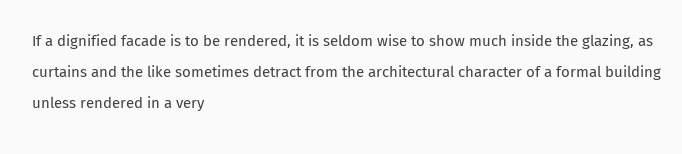If a dignified facade is to be rendered, it is seldom wise to show much inside the glazing, as curtains and the like sometimes detract from the architectural character of a formal building unless rendered in a very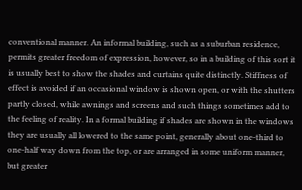conventional manner. An informal building, such as a suburban residence, permits greater freedom of expression, however, so in a building of this sort it is usually best to show the shades and curtains quite distinctly. Stiffness of effect is avoided if an occasional window is shown open, or with the shutters partly closed, while awnings and screens and such things sometimes add to the feeling of reality. In a formal building if shades are shown in the windows they are usually all lowered to the same point, generally about one-third to one-half way down from the top, or are arranged in some uniform manner, but greater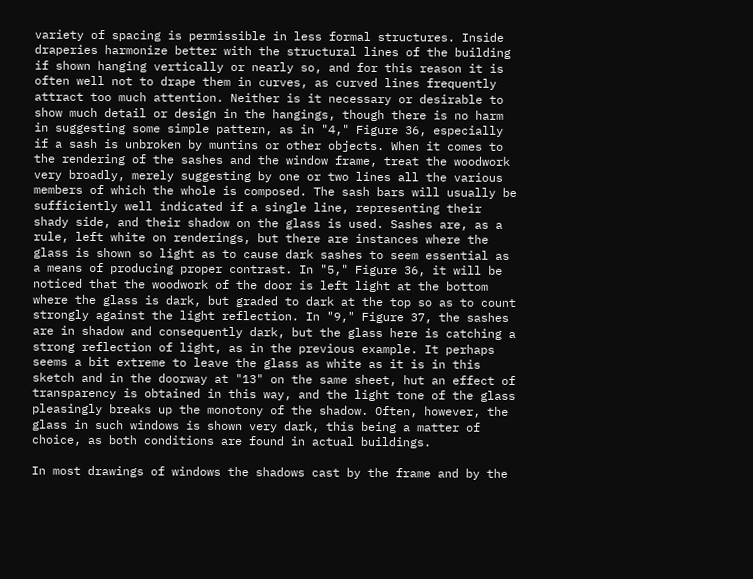variety of spacing is permissible in less formal structures. Inside draperies harmonize better with the structural lines of the building if shown hanging vertically or nearly so, and for this reason it is often well not to drape them in curves, as curved lines frequently attract too much attention. Neither is it necessary or desirable to show much detail or design in the hangings, though there is no harm in suggesting some simple pattern, as in "4," Figure 36, especially if a sash is unbroken by muntins or other objects. When it comes to the rendering of the sashes and the window frame, treat the woodwork very broadly, merely suggesting by one or two lines all the various members of which the whole is composed. The sash bars will usually be sufficiently well indicated if a single line, representing their shady side, and their shadow on the glass is used. Sashes are, as a rule, left white on renderings, but there are instances where the glass is shown so light as to cause dark sashes to seem essential as a means of producing proper contrast. In "5," Figure 36, it will be noticed that the woodwork of the door is left light at the bottom where the glass is dark, but graded to dark at the top so as to count strongly against the light reflection. In "9," Figure 37, the sashes are in shadow and consequently dark, but the glass here is catching a strong reflection of light, as in the previous example. It perhaps seems a bit extreme to leave the glass as white as it is in this sketch and in the doorway at "13" on the same sheet, hut an effect of transparency is obtained in this way, and the light tone of the glass pleasingly breaks up the monotony of the shadow. Often, however, the glass in such windows is shown very dark, this being a matter of choice, as both conditions are found in actual buildings.

In most drawings of windows the shadows cast by the frame and by the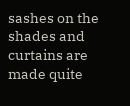sashes on the shades and curtains are made quite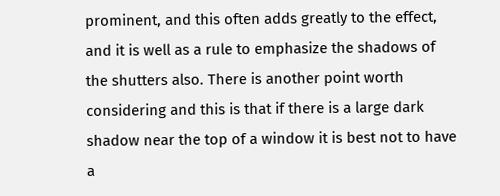prominent, and this often adds greatly to the effect, and it is well as a rule to emphasize the shadows of the shutters also. There is another point worth considering and this is that if there is a large dark shadow near the top of a window it is best not to have a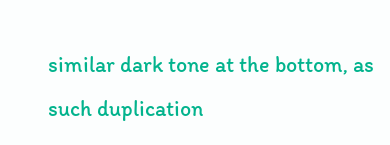similar dark tone at the bottom, as such duplication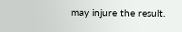may injure the result.